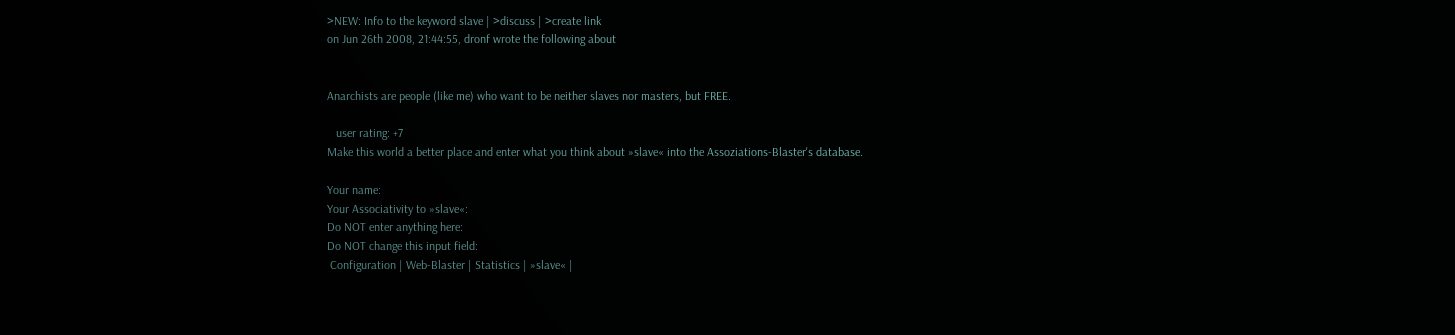>NEW: Info to the keyword slave | >discuss | >create link
on Jun 26th 2008, 21:44:55, dronf wrote the following about


Anarchists are people (like me) who want to be neither slaves nor masters, but FREE.

   user rating: +7
Make this world a better place and enter what you think about »slave« into the Assoziations-Blaster's database.

Your name:
Your Associativity to »slave«:
Do NOT enter anything here:
Do NOT change this input field:
 Configuration | Web-Blaster | Statistics | »slave« |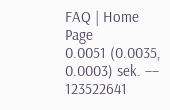FAQ | Home Page
0.0051 (0.0035, 0.0003) sek. –– 123522641